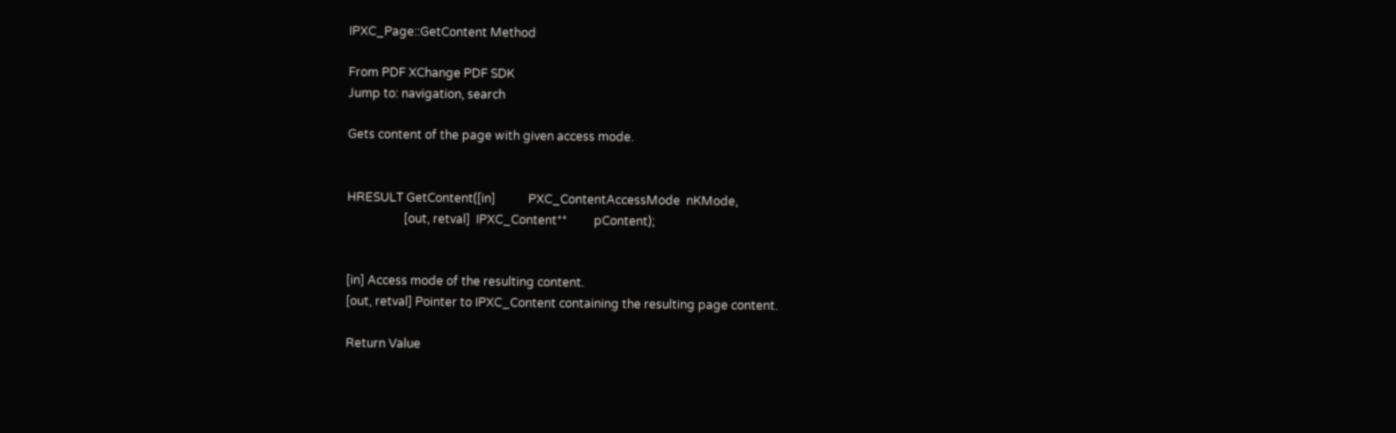IPXC_Page::GetContent Method

From PDF XChange PDF SDK
Jump to: navigation, search

Gets content of the page with given access mode.


HRESULT GetContent([in]           PXC_ContentAccessMode  nKMode,
                   [out, retval]  IPXC_Content**         pContent);


[in] Access mode of the resulting content.
[out, retval] Pointer to IPXC_Content containing the resulting page content.

Return Value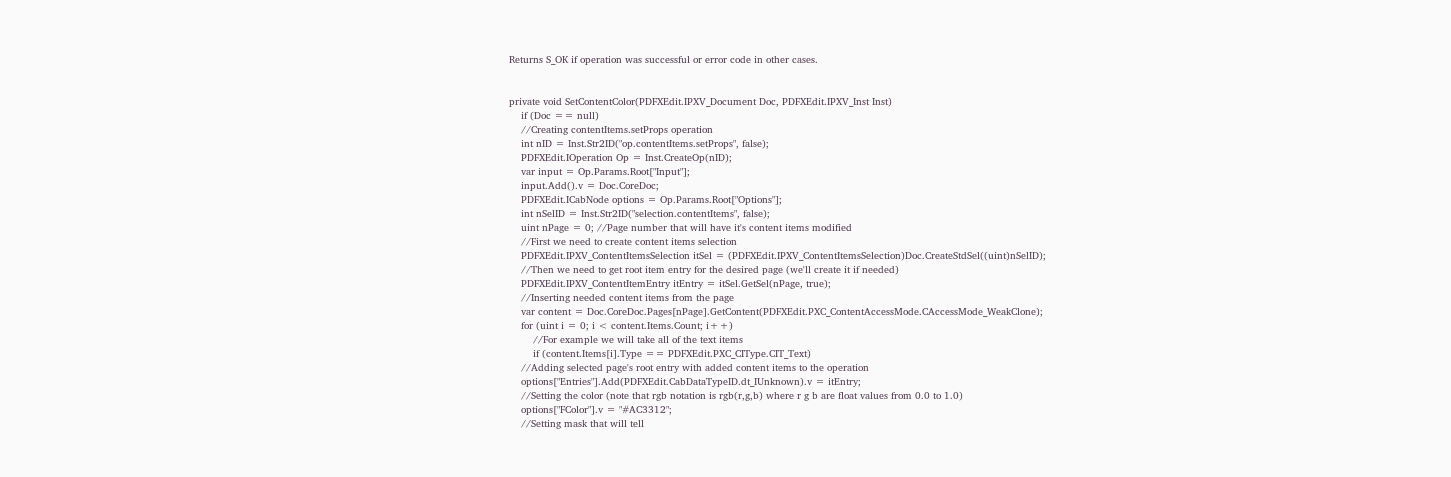Returns S_OK if operation was successful or error code in other cases.


private void SetContentColor(PDFXEdit.IPXV_Document Doc, PDFXEdit.IPXV_Inst Inst)
    if (Doc == null)
    //Creating contentItems.setProps operation
    int nID = Inst.Str2ID("op.contentItems.setProps", false);
    PDFXEdit.IOperation Op = Inst.CreateOp(nID);
    var input = Op.Params.Root["Input"];
    input.Add().v = Doc.CoreDoc;
    PDFXEdit.ICabNode options = Op.Params.Root["Options"];
    int nSelID = Inst.Str2ID("selection.contentItems", false);
    uint nPage = 0; //Page number that will have it's content items modified
    //First we need to create content items selection
    PDFXEdit.IPXV_ContentItemsSelection itSel = (PDFXEdit.IPXV_ContentItemsSelection)Doc.CreateStdSel((uint)nSelID);
    //Then we need to get root item entry for the desired page (we'll create it if needed)
    PDFXEdit.IPXV_ContentItemEntry itEntry = itSel.GetSel(nPage, true);
    //Inserting needed content items from the page
    var content = Doc.CoreDoc.Pages[nPage].GetContent(PDFXEdit.PXC_ContentAccessMode.CAccessMode_WeakClone);
    for (uint i = 0; i < content.Items.Count; i++)
        //For example we will take all of the text items
        if (content.Items[i].Type == PDFXEdit.PXC_CIType.CIT_Text)
    //Adding selected page's root entry with added content items to the operation
    options["Entries"].Add(PDFXEdit.CabDataTypeID.dt_IUnknown).v = itEntry;
    //Setting the color (note that rgb notation is rgb(r,g,b) where r g b are float values from 0.0 to 1.0)
    options["FColor"].v = "#AC3312";
    //Setting mask that will tell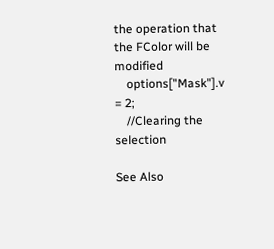the operation that the FColor will be modified
    options["Mask"].v = 2;
    //Clearing the selection

See Also